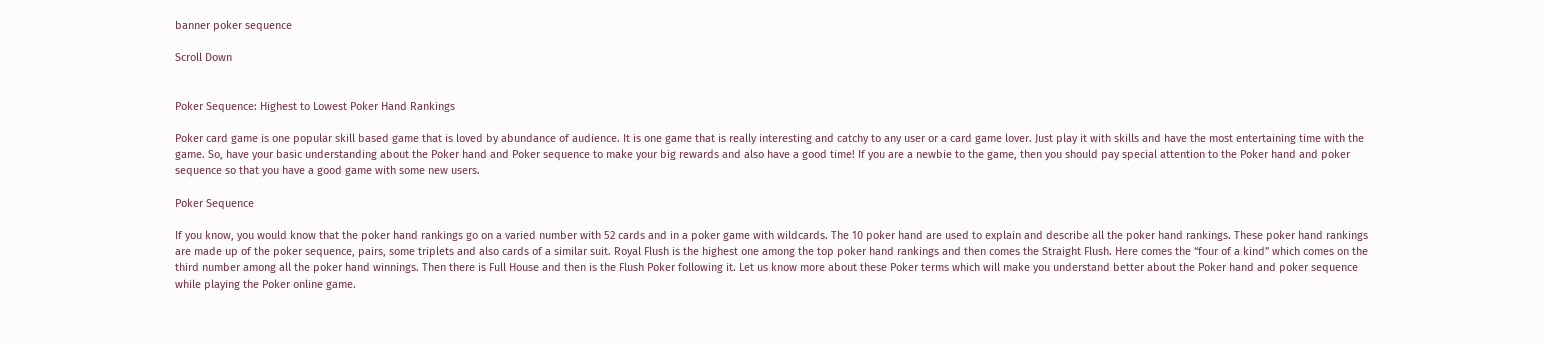banner poker sequence

Scroll Down


Poker Sequence: Highest to Lowest Poker Hand Rankings

Poker card game is one popular skill based game that is loved by abundance of audience. It is one game that is really interesting and catchy to any user or a card game lover. Just play it with skills and have the most entertaining time with the game. So, have your basic understanding about the Poker hand and Poker sequence to make your big rewards and also have a good time! If you are a newbie to the game, then you should pay special attention to the Poker hand and poker sequence so that you have a good game with some new users.

Poker Sequence

If you know, you would know that the poker hand rankings go on a varied number with 52 cards and in a poker game with wildcards. The 10 poker hand are used to explain and describe all the poker hand rankings. These poker hand rankings are made up of the poker sequence, pairs, some triplets and also cards of a similar suit. Royal Flush is the highest one among the top poker hand rankings and then comes the Straight Flush. Here comes the “four of a kind” which comes on the third number among all the poker hand winnings. Then there is Full House and then is the Flush Poker following it. Let us know more about these Poker terms which will make you understand better about the Poker hand and poker sequence while playing the Poker online game.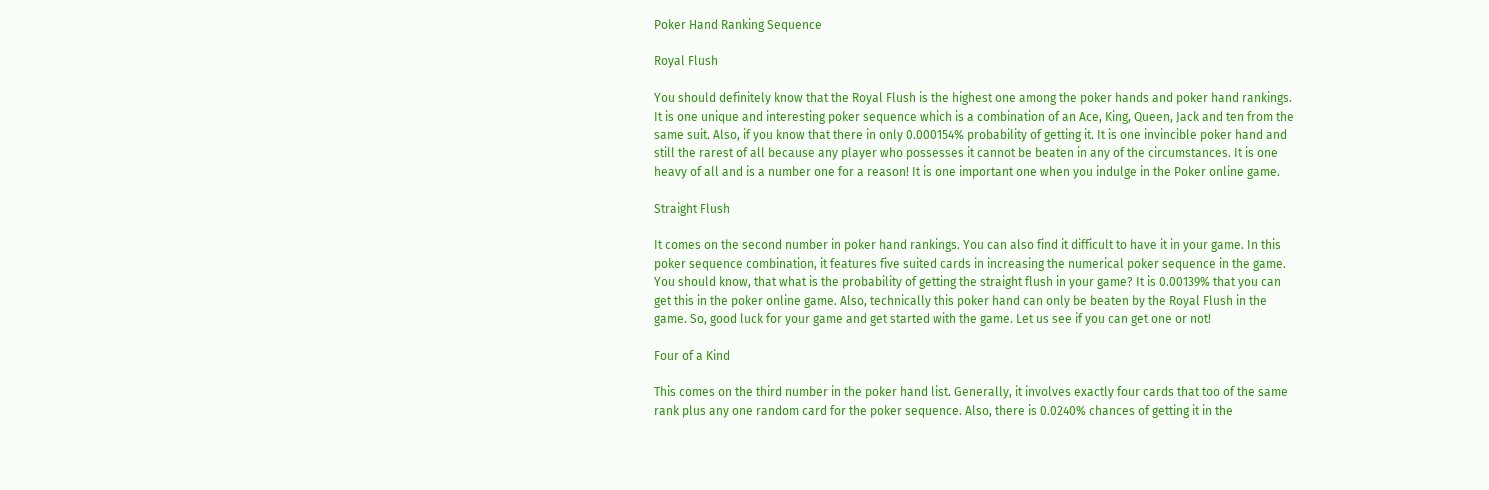Poker Hand Ranking Sequence

Royal Flush

You should definitely know that the Royal Flush is the highest one among the poker hands and poker hand rankings. It is one unique and interesting poker sequence which is a combination of an Ace, King, Queen, Jack and ten from the same suit. Also, if you know that there in only 0.000154% probability of getting it. It is one invincible poker hand and still the rarest of all because any player who possesses it cannot be beaten in any of the circumstances. It is one heavy of all and is a number one for a reason! It is one important one when you indulge in the Poker online game.

Straight Flush

It comes on the second number in poker hand rankings. You can also find it difficult to have it in your game. In this poker sequence combination, it features five suited cards in increasing the numerical poker sequence in the game. You should know, that what is the probability of getting the straight flush in your game? It is 0.00139% that you can get this in the poker online game. Also, technically this poker hand can only be beaten by the Royal Flush in the game. So, good luck for your game and get started with the game. Let us see if you can get one or not!

Four of a Kind

This comes on the third number in the poker hand list. Generally, it involves exactly four cards that too of the same rank plus any one random card for the poker sequence. Also, there is 0.0240% chances of getting it in the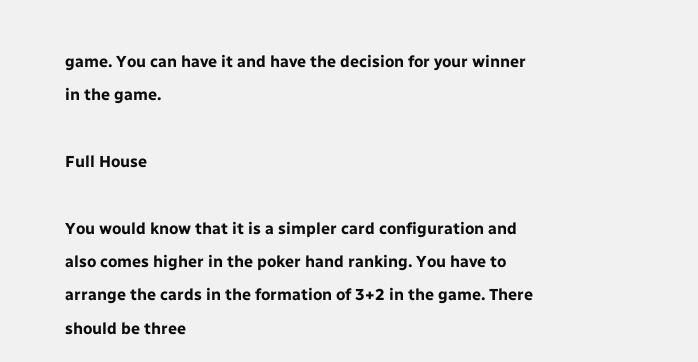game. You can have it and have the decision for your winner in the game.

Full House

You would know that it is a simpler card configuration and also comes higher in the poker hand ranking. You have to arrange the cards in the formation of 3+2 in the game. There should be three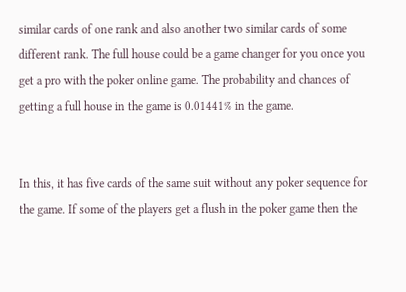similar cards of one rank and also another two similar cards of some different rank. The full house could be a game changer for you once you get a pro with the poker online game. The probability and chances of getting a full house in the game is 0.01441% in the game.


In this, it has five cards of the same suit without any poker sequence for the game. If some of the players get a flush in the poker game then the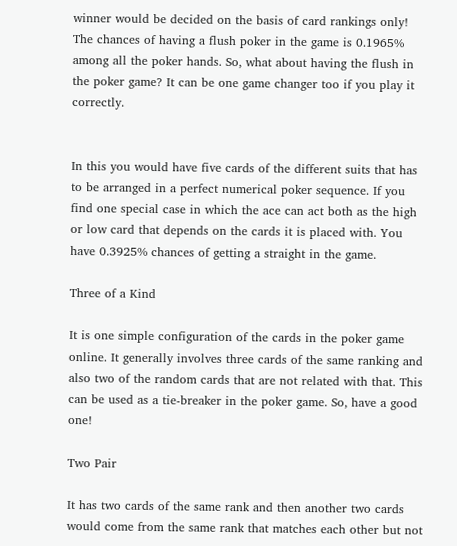winner would be decided on the basis of card rankings only! The chances of having a flush poker in the game is 0.1965% among all the poker hands. So, what about having the flush in the poker game? It can be one game changer too if you play it correctly.


In this you would have five cards of the different suits that has to be arranged in a perfect numerical poker sequence. If you find one special case in which the ace can act both as the high or low card that depends on the cards it is placed with. You have 0.3925% chances of getting a straight in the game.

Three of a Kind

It is one simple configuration of the cards in the poker game online. It generally involves three cards of the same ranking and also two of the random cards that are not related with that. This can be used as a tie-breaker in the poker game. So, have a good one!

Two Pair

It has two cards of the same rank and then another two cards would come from the same rank that matches each other but not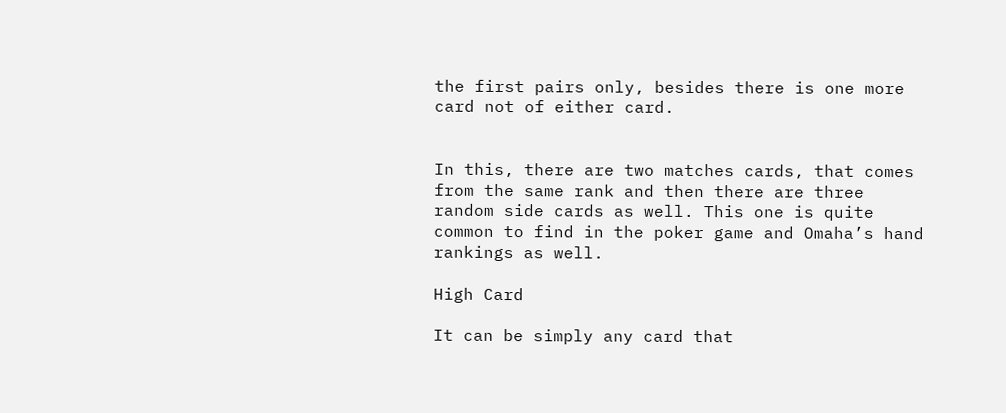the first pairs only, besides there is one more card not of either card.


In this, there are two matches cards, that comes from the same rank and then there are three random side cards as well. This one is quite common to find in the poker game and Omaha’s hand rankings as well.

High Card

It can be simply any card that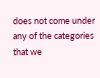does not come under any of the categories that we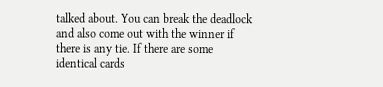talked about. You can break the deadlock and also come out with the winner if there is any tie. If there are some identical cards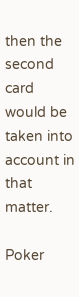then the second card would be taken into account in that matter.

Poker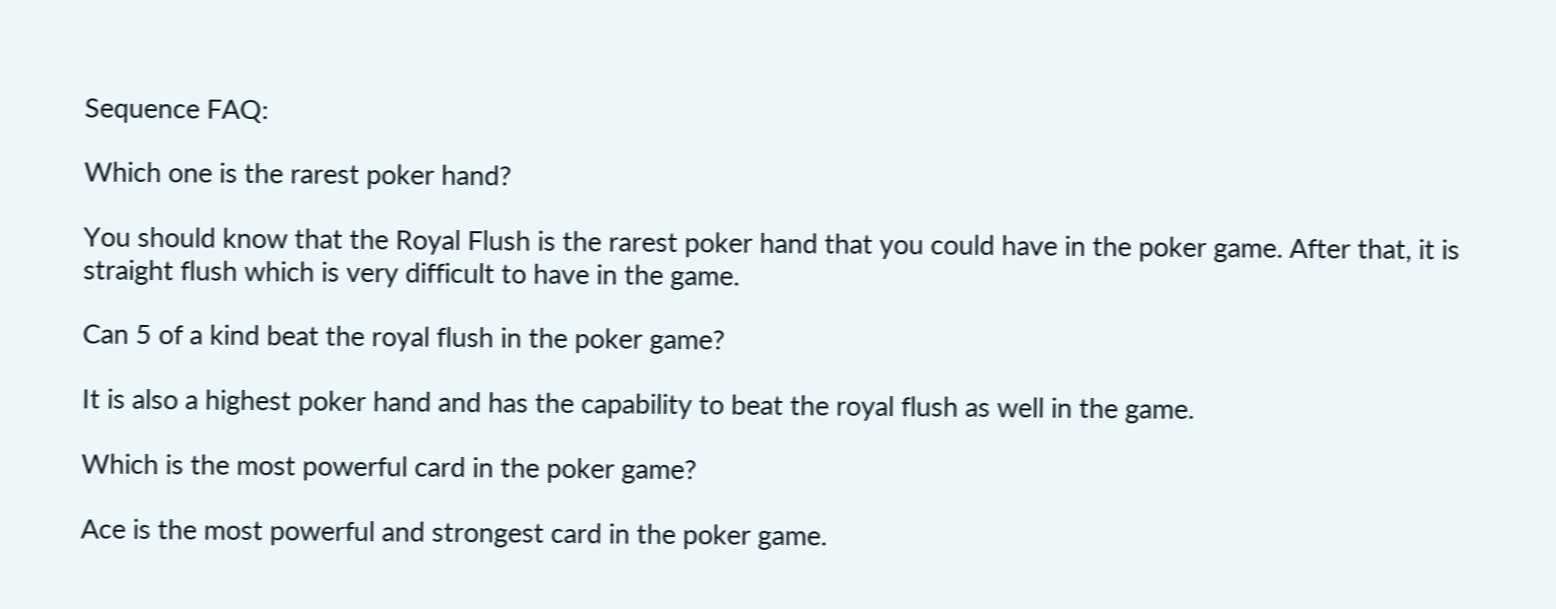Sequence FAQ:

Which one is the rarest poker hand?

You should know that the Royal Flush is the rarest poker hand that you could have in the poker game. After that, it is straight flush which is very difficult to have in the game.

Can 5 of a kind beat the royal flush in the poker game?

It is also a highest poker hand and has the capability to beat the royal flush as well in the game.

Which is the most powerful card in the poker game?

Ace is the most powerful and strongest card in the poker game.